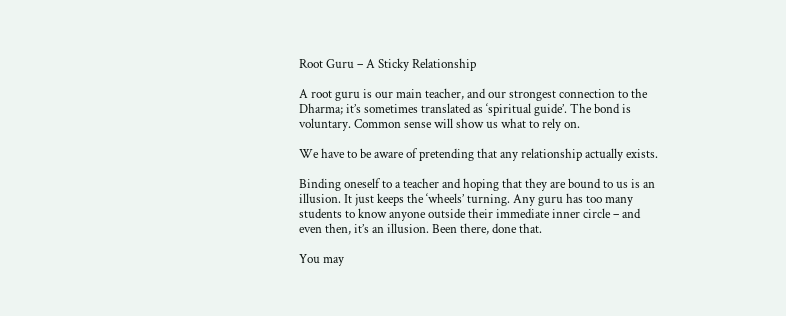Root Guru – A Sticky Relationship

A root guru is our main teacher, and our strongest connection to the Dharma; it’s sometimes translated as ‘spiritual guide’. The bond is voluntary. Common sense will show us what to rely on.

We have to be aware of pretending that any relationship actually exists.

Binding oneself to a teacher and hoping that they are bound to us is an illusion. It just keeps the ‘wheels’ turning. Any guru has too many students to know anyone outside their immediate inner circle – and even then, it’s an illusion. Been there, done that.

You may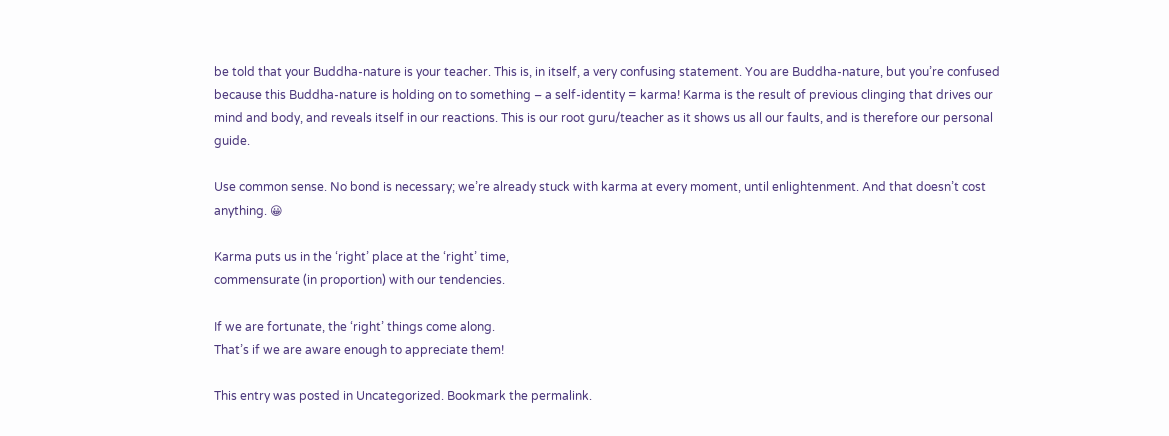be told that your Buddha-nature is your teacher. This is, in itself, a very confusing statement. You are Buddha-nature, but you’re confused because this Buddha-nature is holding on to something – a self-identity = karma! Karma is the result of previous clinging that drives our mind and body, and reveals itself in our reactions. This is our root guru/teacher as it shows us all our faults, and is therefore our personal guide.

Use common sense. No bond is necessary; we’re already stuck with karma at every moment, until enlightenment. And that doesn’t cost anything. 😀

Karma puts us in the ‘right’ place at the ‘right’ time,
commensurate (in proportion) with our tendencies.

If we are fortunate, the ‘right’ things come along.
That’s if we are aware enough to appreciate them!

This entry was posted in Uncategorized. Bookmark the permalink.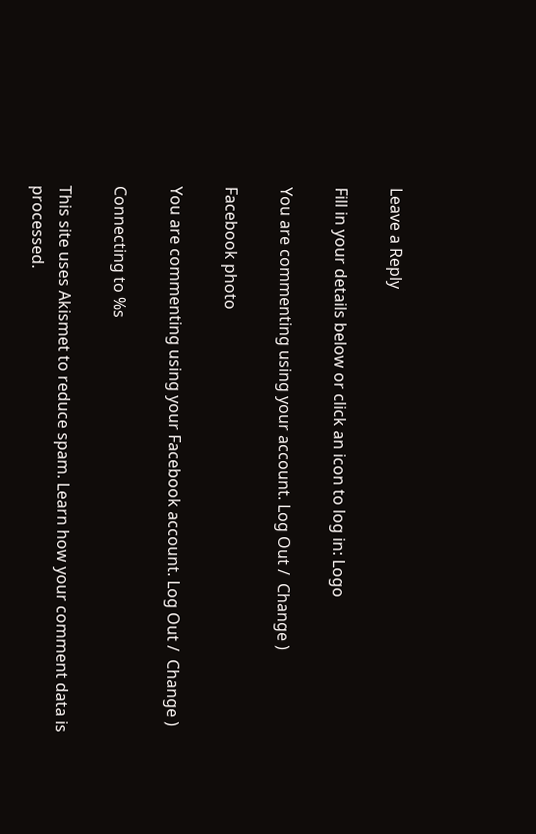Leave a Reply

Fill in your details below or click an icon to log in: Logo

You are commenting using your account. Log Out /  Change )

Facebook photo

You are commenting using your Facebook account. Log Out /  Change )

Connecting to %s

This site uses Akismet to reduce spam. Learn how your comment data is processed.